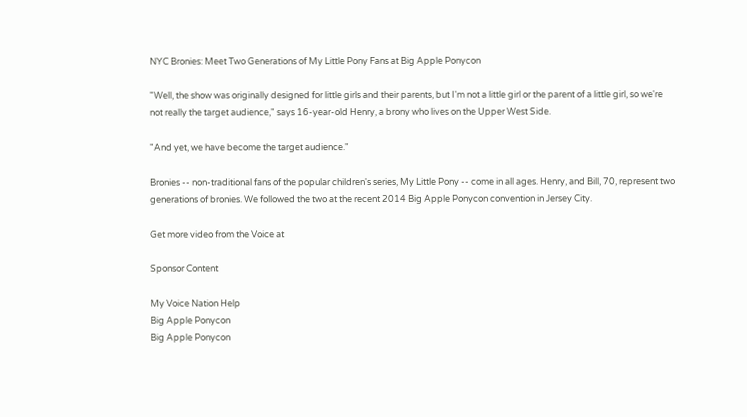NYC Bronies: Meet Two Generations of My Little Pony Fans at Big Apple Ponycon

"Well, the show was originally designed for little girls and their parents, but I'm not a little girl or the parent of a little girl, so we're not really the target audience," says 16-year-old Henry, a brony who lives on the Upper West Side.

"And yet, we have become the target audience."

Bronies -- non-traditional fans of the popular children's series, My Little Pony -- come in all ages. Henry, and Bill, 70, represent two generations of bronies. We followed the two at the recent 2014 Big Apple Ponycon convention in Jersey City.

Get more video from the Voice at

Sponsor Content

My Voice Nation Help
Big Apple Ponycon
Big Apple Ponycon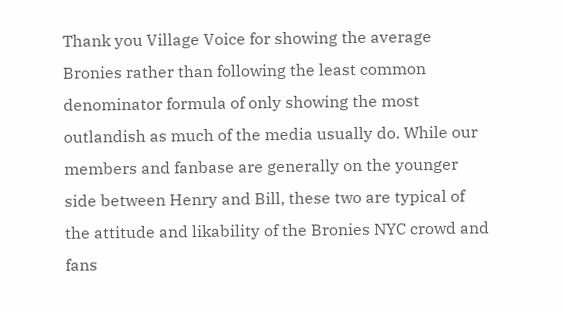Thank you Village Voice for showing the average Bronies rather than following the least common denominator formula of only showing the most outlandish as much of the media usually do. While our members and fanbase are generally on the younger side between Henry and Bill, these two are typical of the attitude and likability of the Bronies NYC crowd and fans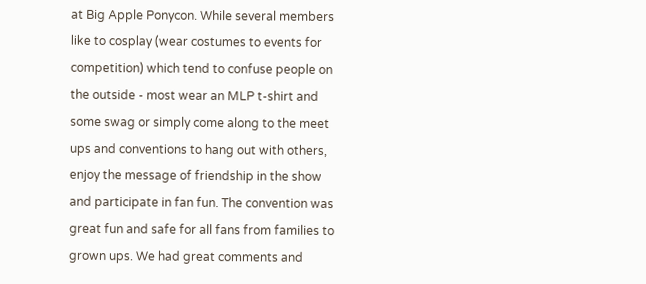at Big Apple Ponycon. While several members like to cosplay (wear costumes to events for competition) which tend to confuse people on the outside - most wear an MLP t-shirt and some swag or simply come along to the meet ups and conventions to hang out with others, enjoy the message of friendship in the show and participate in fan fun. The convention was great fun and safe for all fans from families to grown ups. We had great comments and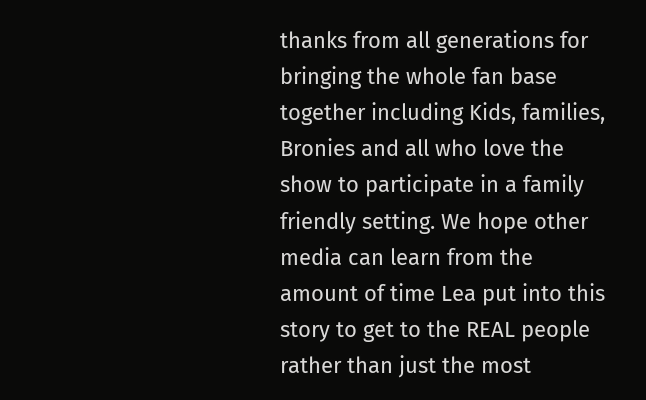thanks from all generations for bringing the whole fan base together including Kids, families, Bronies and all who love the show to participate in a family friendly setting. We hope other media can learn from the amount of time Lea put into this story to get to the REAL people rather than just the most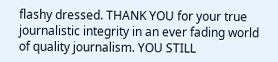flashy dressed. THANK YOU for your true journalistic integrity in an ever fading world of quality journalism. YOU STILL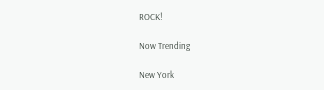ROCK!

Now Trending

New York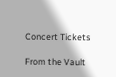Concert Tickets

From the Vault